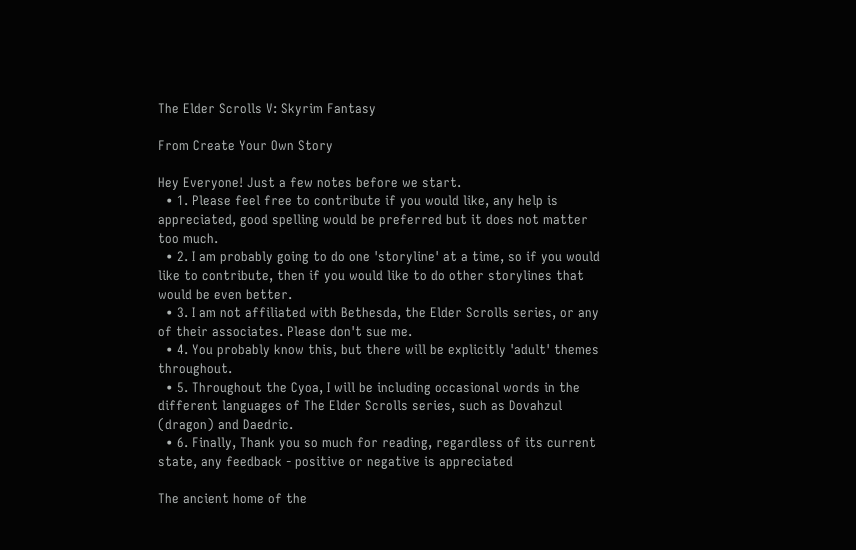The Elder Scrolls V: Skyrim Fantasy

From Create Your Own Story

Hey Everyone! Just a few notes before we start.
  • 1. Please feel free to contribute if you would like, any help is appreciated, good spelling would be preferred but it does not matter too much.
  • 2. I am probably going to do one 'storyline' at a time, so if you would like to contribute, then if you would like to do other storylines that would be even better.
  • 3. I am not affiliated with Bethesda, the Elder Scrolls series, or any of their associates. Please don't sue me.
  • 4. You probably know this, but there will be explicitly 'adult' themes throughout.
  • 5. Throughout the Cyoa, I will be including occasional words in the different languages of The Elder Scrolls series, such as Dovahzul (dragon) and Daedric.
  • 6. Finally, Thank you so much for reading, regardless of its current state, any feedback - positive or negative is appreciated

The ancient home of the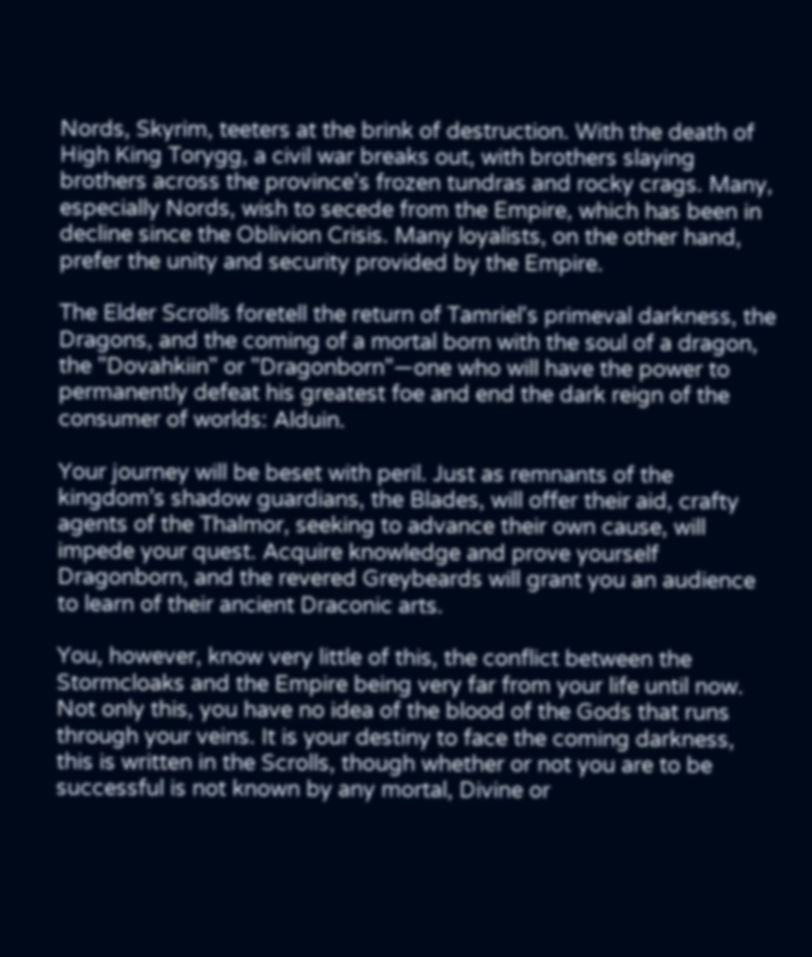Nords, Skyrim, teeters at the brink of destruction. With the death of High King Torygg, a civil war breaks out, with brothers slaying brothers across the province's frozen tundras and rocky crags. Many, especially Nords, wish to secede from the Empire, which has been in decline since the Oblivion Crisis. Many loyalists, on the other hand, prefer the unity and security provided by the Empire.

The Elder Scrolls foretell the return of Tamriel's primeval darkness, the Dragons, and the coming of a mortal born with the soul of a dragon, the "Dovahkiin" or "Dragonborn"—one who will have the power to permanently defeat his greatest foe and end the dark reign of the consumer of worlds: Alduin.

Your journey will be beset with peril. Just as remnants of the kingdom’s shadow guardians, the Blades, will offer their aid, crafty agents of the Thalmor, seeking to advance their own cause, will impede your quest. Acquire knowledge and prove yourself Dragonborn, and the revered Greybeards will grant you an audience to learn of their ancient Draconic arts.

You, however, know very little of this, the conflict between the Stormcloaks and the Empire being very far from your life until now. Not only this, you have no idea of the blood of the Gods that runs through your veins. It is your destiny to face the coming darkness, this is written in the Scrolls, though whether or not you are to be successful is not known by any mortal, Divine or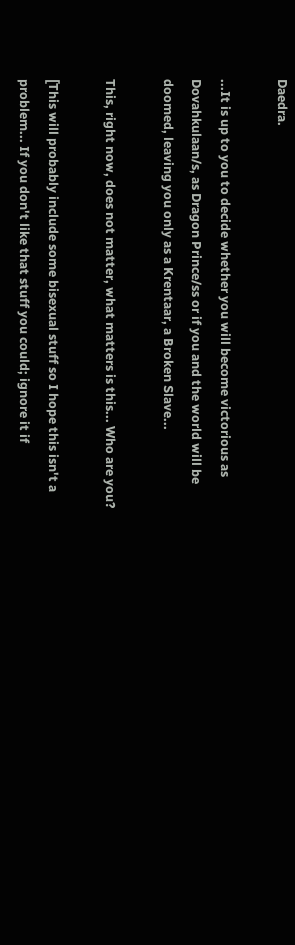Daedra.

...It is up to you to decide whether you will become victorious as Dovahkulaan/s, as Dragon Prince/ss or if you and the world will be doomed, leaving you only as a Krentaar, a Broken Slave...

This, right now, does not matter, what matters is this... Who are you?

[This will probably include some bisexual stuff so I hope this isn't a problem... If you don't like that stuff you could; ignore it if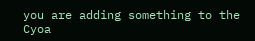you are adding something to the Cyoa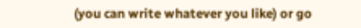(you can write whatever you like) or go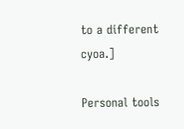to a different cyoa.]

Personal tools